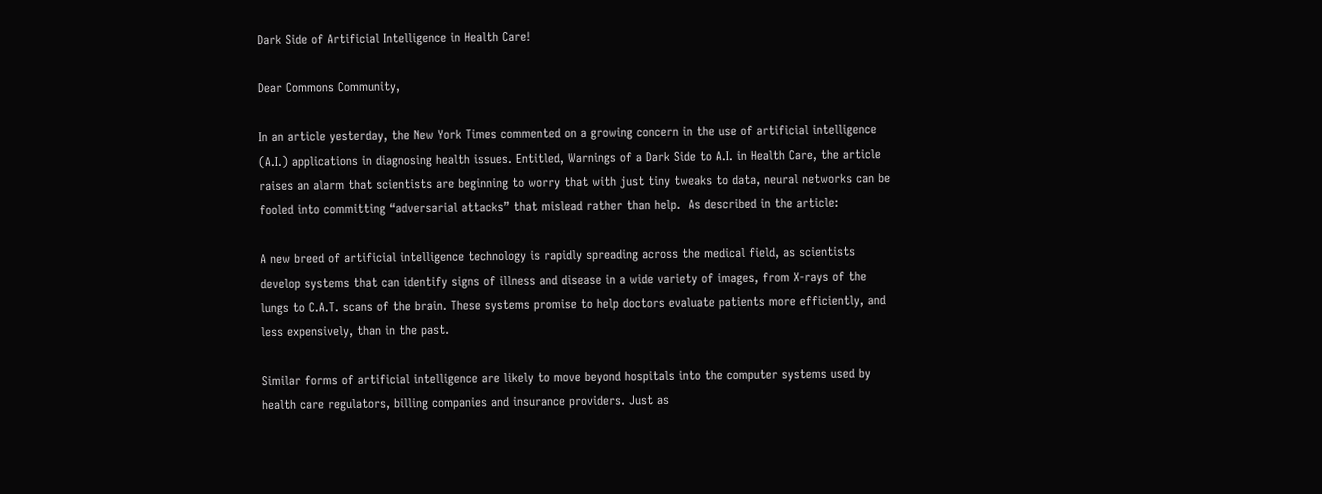Dark Side of Artificial Intelligence in Health Care!

Dear Commons Community,

In an article yesterday, the New York Times commented on a growing concern in the use of artificial intelligence (A.I.) applications in diagnosing health issues. Entitled, Warnings of a Dark Side to A.I. in Health Care, the article raises an alarm that scientists are beginning to worry that with just tiny tweaks to data, neural networks can be fooled into committing “adversarial attacks” that mislead rather than help.  As described in the article:

A new breed of artificial intelligence technology is rapidly spreading across the medical field, as scientists develop systems that can identify signs of illness and disease in a wide variety of images, from X-rays of the lungs to C.A.T. scans of the brain. These systems promise to help doctors evaluate patients more efficiently, and less expensively, than in the past.

Similar forms of artificial intelligence are likely to move beyond hospitals into the computer systems used by health care regulators, billing companies and insurance providers. Just as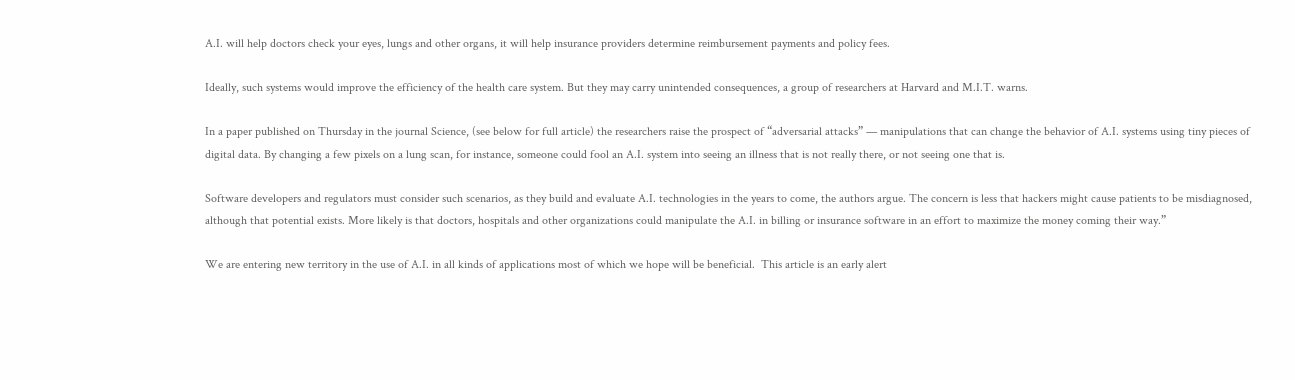A.I. will help doctors check your eyes, lungs and other organs, it will help insurance providers determine reimbursement payments and policy fees.

Ideally, such systems would improve the efficiency of the health care system. But they may carry unintended consequences, a group of researchers at Harvard and M.I.T. warns.

In a paper published on Thursday in the journal Science, (see below for full article) the researchers raise the prospect of “adversarial attacks” — manipulations that can change the behavior of A.I. systems using tiny pieces of digital data. By changing a few pixels on a lung scan, for instance, someone could fool an A.I. system into seeing an illness that is not really there, or not seeing one that is.

Software developers and regulators must consider such scenarios, as they build and evaluate A.I. technologies in the years to come, the authors argue. The concern is less that hackers might cause patients to be misdiagnosed, although that potential exists. More likely is that doctors, hospitals and other organizations could manipulate the A.I. in billing or insurance software in an effort to maximize the money coming their way.”

We are entering new territory in the use of A.I. in all kinds of applications most of which we hope will be beneficial.  This article is an early alert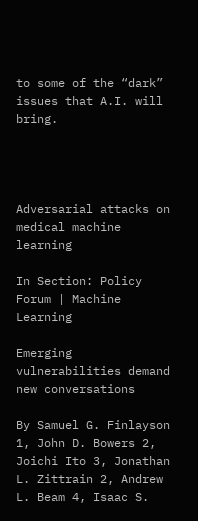to some of the “dark” issues that A.I. will bring.




Adversarial attacks on medical machine learning

In Section: Policy Forum | Machine Learning

Emerging vulnerabilities demand new conversations

By Samuel G. Finlayson 1, John D. Bowers 2, Joichi Ito 3, Jonathan L. Zittrain 2, Andrew L. Beam 4, Isaac S.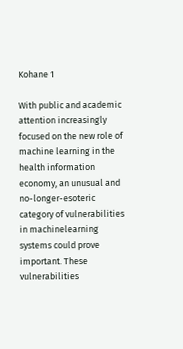Kohane 1

With public and academic attention increasingly focused on the new role of machine learning in the health information economy, an unusual and no-longer-esoteric category of vulnerabilities in machinelearning systems could prove important. These vulnerabilities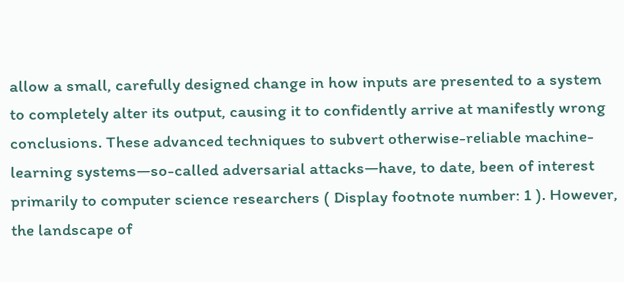allow a small, carefully designed change in how inputs are presented to a system to completely alter its output, causing it to confidently arrive at manifestly wrong conclusions. These advanced techniques to subvert otherwise-reliable machine-learning systems—so-called adversarial attacks—have, to date, been of interest primarily to computer science researchers ( Display footnote number: 1 ). However, the landscape of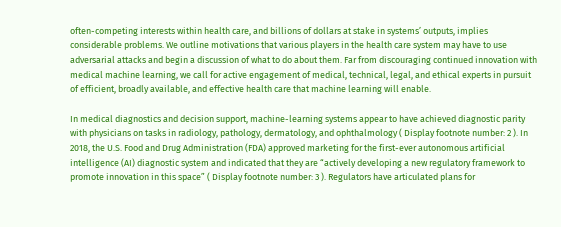often-competing interests within health care, and billions of dollars at stake in systems’ outputs, implies considerable problems. We outline motivations that various players in the health care system may have to use adversarial attacks and begin a discussion of what to do about them. Far from discouraging continued innovation with medical machine learning, we call for active engagement of medical, technical, legal, and ethical experts in pursuit of efficient, broadly available, and effective health care that machine learning will enable.

In medical diagnostics and decision support, machine-learning systems appear to have achieved diagnostic parity with physicians on tasks in radiology, pathology, dermatology, and ophthalmology ( Display footnote number: 2 ). In 2018, the U.S. Food and Drug Administration (FDA) approved marketing for the first-ever autonomous artificial intelligence (AI) diagnostic system and indicated that they are “actively developing a new regulatory framework to promote innovation in this space” ( Display footnote number: 3 ). Regulators have articulated plans for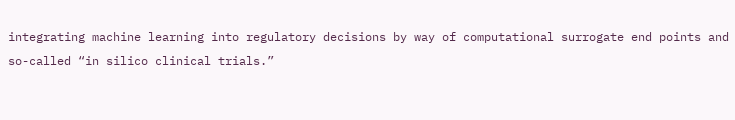integrating machine learning into regulatory decisions by way of computational surrogate end points and so-called “in silico clinical trials.”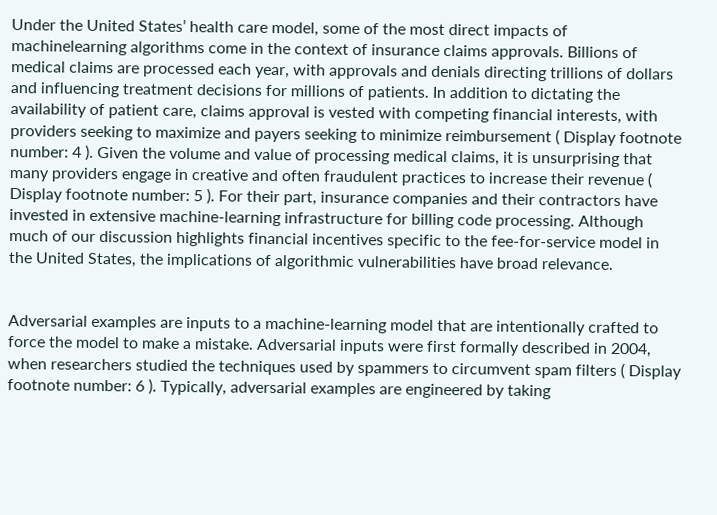Under the United States’ health care model, some of the most direct impacts of machinelearning algorithms come in the context of insurance claims approvals. Billions of medical claims are processed each year, with approvals and denials directing trillions of dollars and influencing treatment decisions for millions of patients. In addition to dictating the availability of patient care, claims approval is vested with competing financial interests, with providers seeking to maximize and payers seeking to minimize reimbursement ( Display footnote number: 4 ). Given the volume and value of processing medical claims, it is unsurprising that many providers engage in creative and often fraudulent practices to increase their revenue ( Display footnote number: 5 ). For their part, insurance companies and their contractors have invested in extensive machine-learning infrastructure for billing code processing. Although much of our discussion highlights financial incentives specific to the fee-for-service model in the United States, the implications of algorithmic vulnerabilities have broad relevance.


Adversarial examples are inputs to a machine-learning model that are intentionally crafted to force the model to make a mistake. Adversarial inputs were first formally described in 2004, when researchers studied the techniques used by spammers to circumvent spam filters ( Display footnote number: 6 ). Typically, adversarial examples are engineered by taking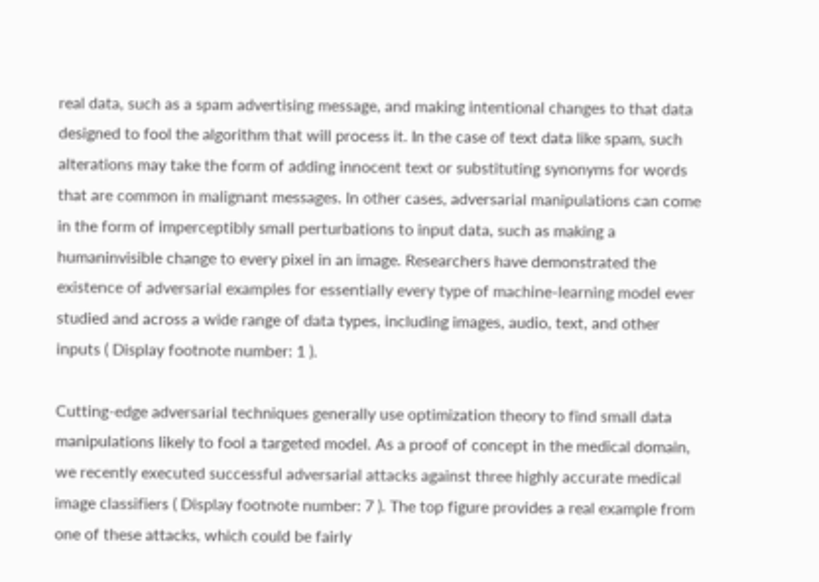real data, such as a spam advertising message, and making intentional changes to that data designed to fool the algorithm that will process it. In the case of text data like spam, such alterations may take the form of adding innocent text or substituting synonyms for words that are common in malignant messages. In other cases, adversarial manipulations can come in the form of imperceptibly small perturbations to input data, such as making a humaninvisible change to every pixel in an image. Researchers have demonstrated the existence of adversarial examples for essentially every type of machine-learning model ever studied and across a wide range of data types, including images, audio, text, and other inputs ( Display footnote number: 1 ).

Cutting-edge adversarial techniques generally use optimization theory to find small data manipulations likely to fool a targeted model. As a proof of concept in the medical domain, we recently executed successful adversarial attacks against three highly accurate medical image classifiers ( Display footnote number: 7 ). The top figure provides a real example from one of these attacks, which could be fairly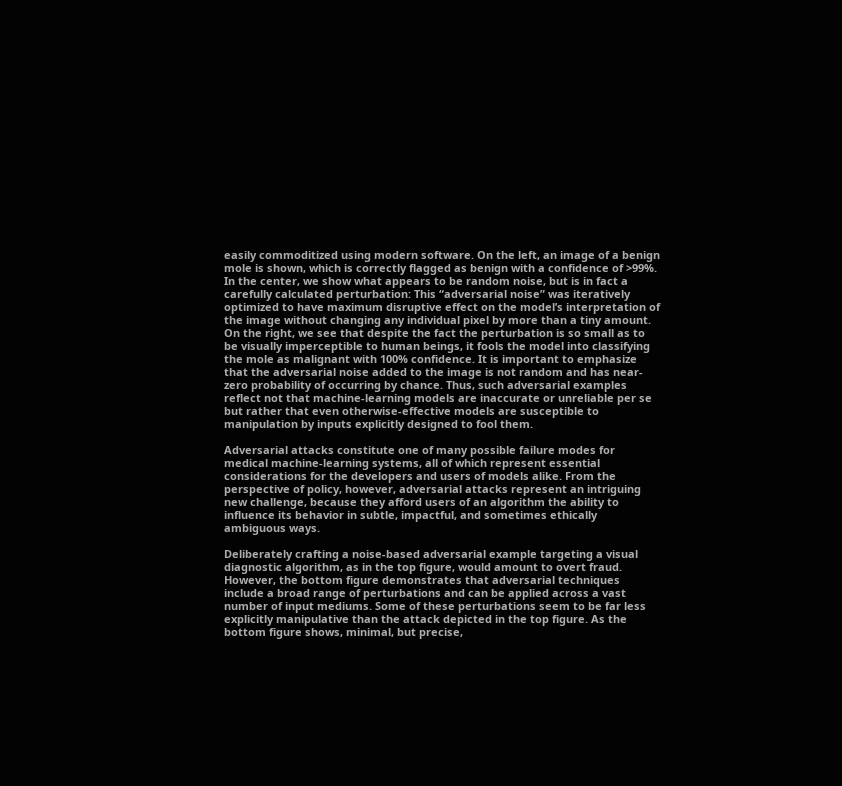easily commoditized using modern software. On the left, an image of a benign mole is shown, which is correctly flagged as benign with a confidence of >99%. In the center, we show what appears to be random noise, but is in fact a carefully calculated perturbation: This “adversarial noise” was iteratively optimized to have maximum disruptive effect on the model’s interpretation of the image without changing any individual pixel by more than a tiny amount. On the right, we see that despite the fact the perturbation is so small as to be visually imperceptible to human beings, it fools the model into classifying the mole as malignant with 100% confidence. It is important to emphasize that the adversarial noise added to the image is not random and has near-zero probability of occurring by chance. Thus, such adversarial examples reflect not that machine-learning models are inaccurate or unreliable per se but rather that even otherwise-effective models are susceptible to manipulation by inputs explicitly designed to fool them.

Adversarial attacks constitute one of many possible failure modes for medical machine-learning systems, all of which represent essential considerations for the developers and users of models alike. From the perspective of policy, however, adversarial attacks represent an intriguing new challenge, because they afford users of an algorithm the ability to influence its behavior in subtle, impactful, and sometimes ethically ambiguous ways.

Deliberately crafting a noise-based adversarial example targeting a visual diagnostic algorithm, as in the top figure, would amount to overt fraud. However, the bottom figure demonstrates that adversarial techniques include a broad range of perturbations and can be applied across a vast number of input mediums. Some of these perturbations seem to be far less explicitly manipulative than the attack depicted in the top figure. As the bottom figure shows, minimal, but precise,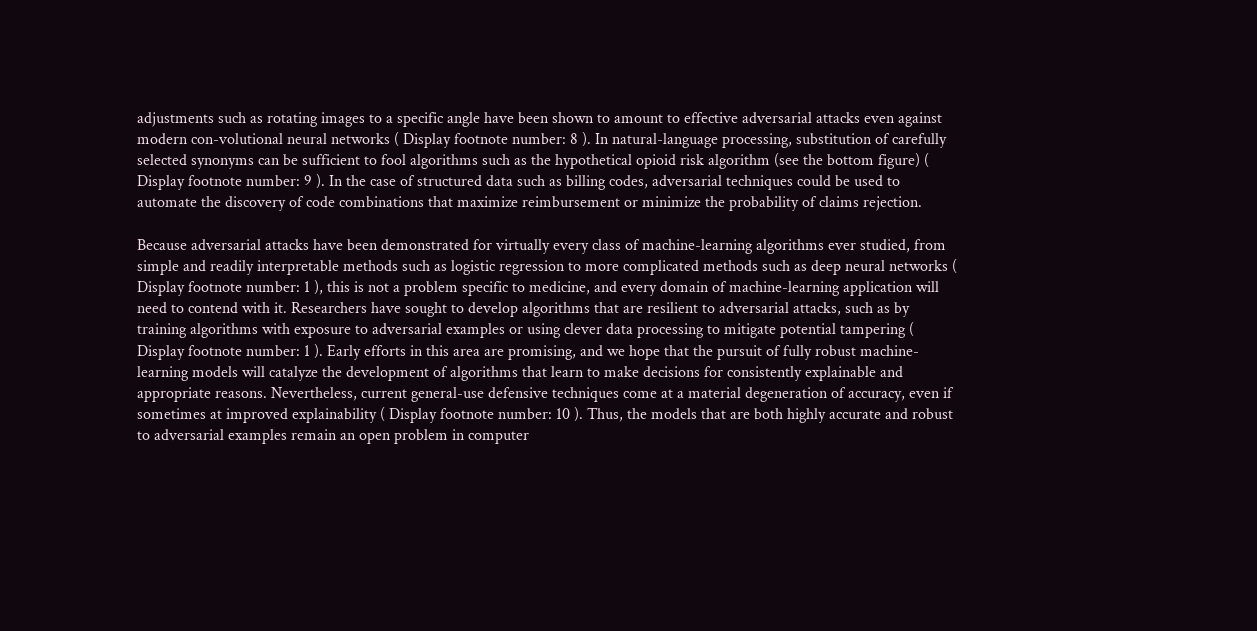adjustments such as rotating images to a specific angle have been shown to amount to effective adversarial attacks even against modern con-volutional neural networks ( Display footnote number: 8 ). In natural-language processing, substitution of carefully selected synonyms can be sufficient to fool algorithms such as the hypothetical opioid risk algorithm (see the bottom figure) ( Display footnote number: 9 ). In the case of structured data such as billing codes, adversarial techniques could be used to automate the discovery of code combinations that maximize reimbursement or minimize the probability of claims rejection.

Because adversarial attacks have been demonstrated for virtually every class of machine-learning algorithms ever studied, from simple and readily interpretable methods such as logistic regression to more complicated methods such as deep neural networks ( Display footnote number: 1 ), this is not a problem specific to medicine, and every domain of machine-learning application will need to contend with it. Researchers have sought to develop algorithms that are resilient to adversarial attacks, such as by training algorithms with exposure to adversarial examples or using clever data processing to mitigate potential tampering ( Display footnote number: 1 ). Early efforts in this area are promising, and we hope that the pursuit of fully robust machine-learning models will catalyze the development of algorithms that learn to make decisions for consistently explainable and appropriate reasons. Nevertheless, current general-use defensive techniques come at a material degeneration of accuracy, even if sometimes at improved explainability ( Display footnote number: 10 ). Thus, the models that are both highly accurate and robust to adversarial examples remain an open problem in computer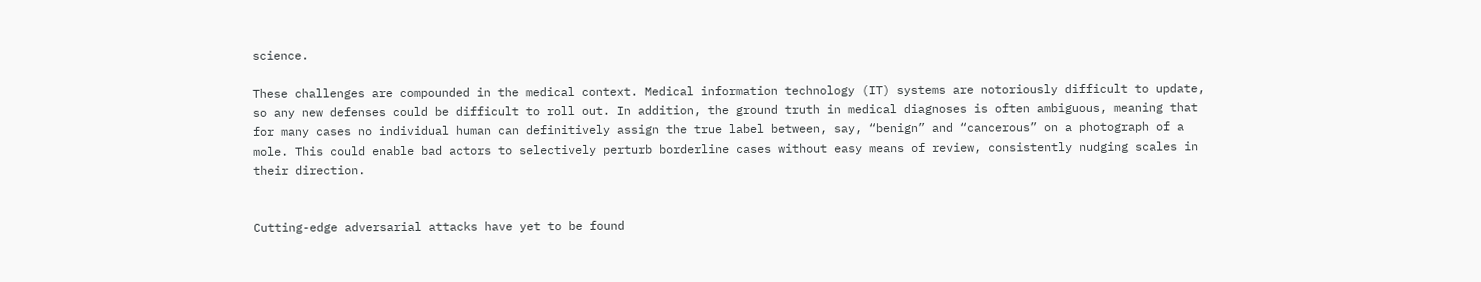science.

These challenges are compounded in the medical context. Medical information technology (IT) systems are notoriously difficult to update, so any new defenses could be difficult to roll out. In addition, the ground truth in medical diagnoses is often ambiguous, meaning that for many cases no individual human can definitively assign the true label between, say, “benign” and “cancerous” on a photograph of a mole. This could enable bad actors to selectively perturb borderline cases without easy means of review, consistently nudging scales in their direction.


Cutting-edge adversarial attacks have yet to be found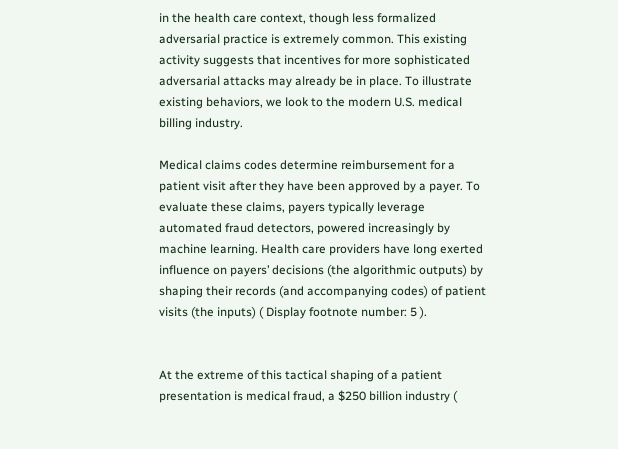in the health care context, though less formalized adversarial practice is extremely common. This existing activity suggests that incentives for more sophisticated adversarial attacks may already be in place. To illustrate existing behaviors, we look to the modern U.S. medical billing industry.

Medical claims codes determine reimbursement for a patient visit after they have been approved by a payer. To evaluate these claims, payers typically leverage automated fraud detectors, powered increasingly by machine learning. Health care providers have long exerted influence on payers’ decisions (the algorithmic outputs) by shaping their records (and accompanying codes) of patient visits (the inputs) ( Display footnote number: 5 ).


At the extreme of this tactical shaping of a patient presentation is medical fraud, a $250 billion industry (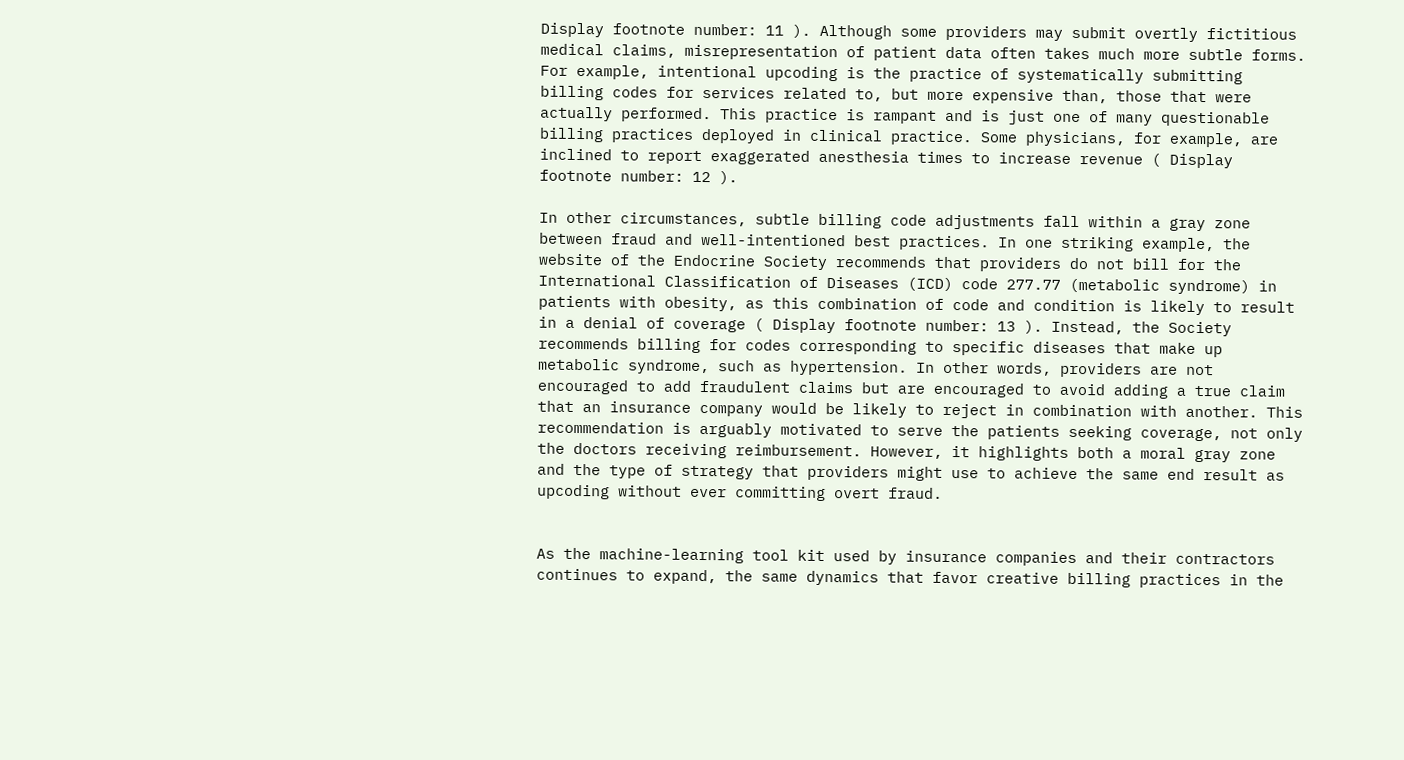Display footnote number: 11 ). Although some providers may submit overtly fictitious medical claims, misrepresentation of patient data often takes much more subtle forms. For example, intentional upcoding is the practice of systematically submitting billing codes for services related to, but more expensive than, those that were actually performed. This practice is rampant and is just one of many questionable billing practices deployed in clinical practice. Some physicians, for example, are inclined to report exaggerated anesthesia times to increase revenue ( Display footnote number: 12 ).

In other circumstances, subtle billing code adjustments fall within a gray zone between fraud and well-intentioned best practices. In one striking example, the website of the Endocrine Society recommends that providers do not bill for the International Classification of Diseases (ICD) code 277.77 (metabolic syndrome) in patients with obesity, as this combination of code and condition is likely to result in a denial of coverage ( Display footnote number: 13 ). Instead, the Society recommends billing for codes corresponding to specific diseases that make up metabolic syndrome, such as hypertension. In other words, providers are not encouraged to add fraudulent claims but are encouraged to avoid adding a true claim that an insurance company would be likely to reject in combination with another. This recommendation is arguably motivated to serve the patients seeking coverage, not only the doctors receiving reimbursement. However, it highlights both a moral gray zone and the type of strategy that providers might use to achieve the same end result as upcoding without ever committing overt fraud.


As the machine-learning tool kit used by insurance companies and their contractors continues to expand, the same dynamics that favor creative billing practices in the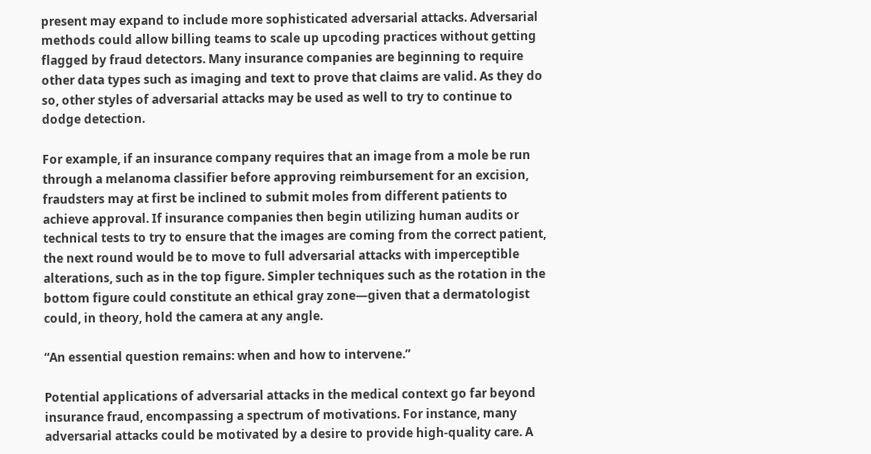present may expand to include more sophisticated adversarial attacks. Adversarial methods could allow billing teams to scale up upcoding practices without getting flagged by fraud detectors. Many insurance companies are beginning to require other data types such as imaging and text to prove that claims are valid. As they do so, other styles of adversarial attacks may be used as well to try to continue to dodge detection.

For example, if an insurance company requires that an image from a mole be run through a melanoma classifier before approving reimbursement for an excision, fraudsters may at first be inclined to submit moles from different patients to achieve approval. If insurance companies then begin utilizing human audits or technical tests to try to ensure that the images are coming from the correct patient, the next round would be to move to full adversarial attacks with imperceptible alterations, such as in the top figure. Simpler techniques such as the rotation in the bottom figure could constitute an ethical gray zone—given that a dermatologist could, in theory, hold the camera at any angle.

“An essential question remains: when and how to intervene.”

Potential applications of adversarial attacks in the medical context go far beyond insurance fraud, encompassing a spectrum of motivations. For instance, many adversarial attacks could be motivated by a desire to provide high-quality care. A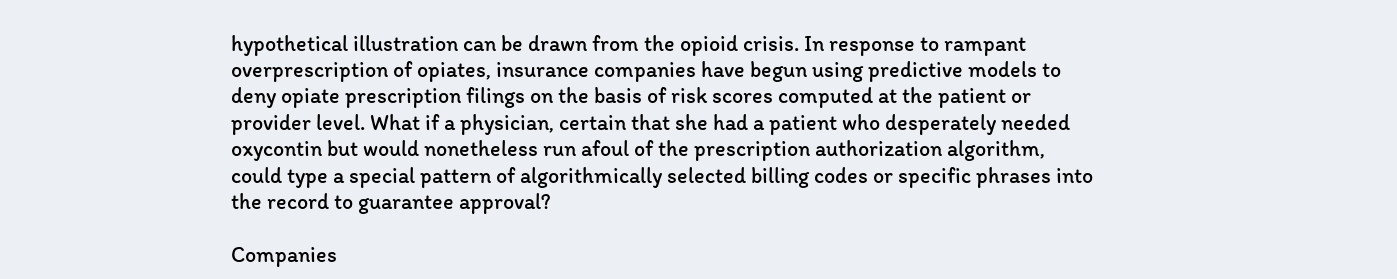hypothetical illustration can be drawn from the opioid crisis. In response to rampant overprescription of opiates, insurance companies have begun using predictive models to deny opiate prescription filings on the basis of risk scores computed at the patient or provider level. What if a physician, certain that she had a patient who desperately needed oxycontin but would nonetheless run afoul of the prescription authorization algorithm, could type a special pattern of algorithmically selected billing codes or specific phrases into the record to guarantee approval?

Companies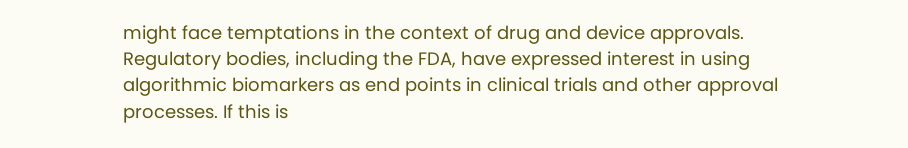might face temptations in the context of drug and device approvals. Regulatory bodies, including the FDA, have expressed interest in using algorithmic biomarkers as end points in clinical trials and other approval processes. If this is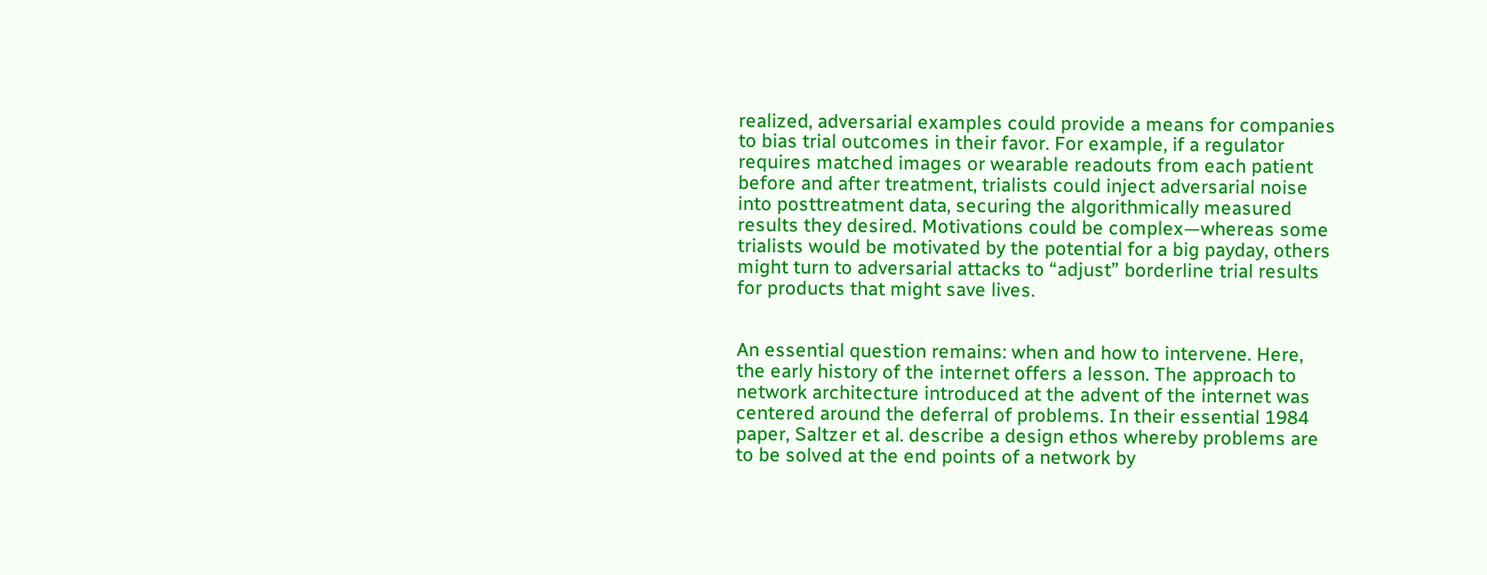realized, adversarial examples could provide a means for companies to bias trial outcomes in their favor. For example, if a regulator requires matched images or wearable readouts from each patient before and after treatment, trialists could inject adversarial noise into posttreatment data, securing the algorithmically measured results they desired. Motivations could be complex—whereas some trialists would be motivated by the potential for a big payday, others might turn to adversarial attacks to “adjust” borderline trial results for products that might save lives.


An essential question remains: when and how to intervene. Here, the early history of the internet offers a lesson. The approach to network architecture introduced at the advent of the internet was centered around the deferral of problems. In their essential 1984 paper, Saltzer et al. describe a design ethos whereby problems are to be solved at the end points of a network by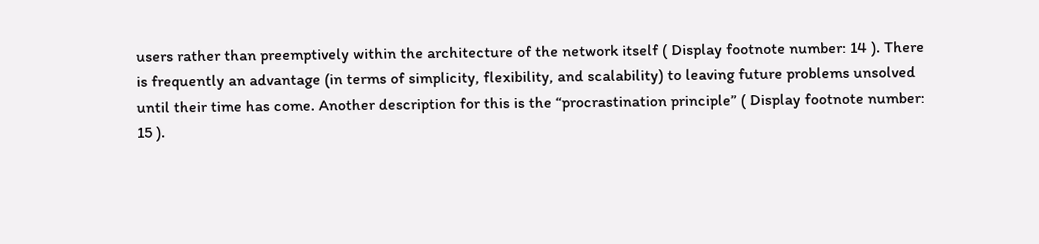users rather than preemptively within the architecture of the network itself ( Display footnote number: 14 ). There is frequently an advantage (in terms of simplicity, flexibility, and scalability) to leaving future problems unsolved until their time has come. Another description for this is the “procrastination principle” ( Display footnote number: 15 ).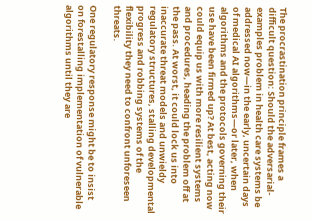The procrastination principle frames a difficult question: Should the adversarial-examples problem in health care systems be addressed now—in the early, uncertain days of medical AI algorithms—or later, when algorithms and the protocols governing their use have been firmed up? At best, acting now could equip us with more resilient systems and procedures, heading the problem off at the pass. At worst, it could lock us into inaccurate threat models and unwieldy regulatory structures, stalling developmental progress and robbing systems of the flexibility they need to confront unforeseen threats.

One regulatory response might be to insist on forestalling implementation of vulnerable algorithms until they are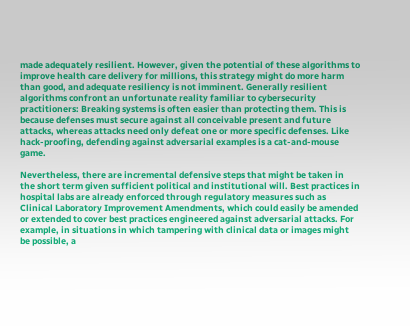made adequately resilient. However, given the potential of these algorithms to improve health care delivery for millions, this strategy might do more harm than good, and adequate resiliency is not imminent. Generally resilient algorithms confront an unfortunate reality familiar to cybersecurity practitioners: Breaking systems is often easier than protecting them. This is because defenses must secure against all conceivable present and future attacks, whereas attacks need only defeat one or more specific defenses. Like hack-proofing, defending against adversarial examples is a cat-and-mouse game.

Nevertheless, there are incremental defensive steps that might be taken in the short term given sufficient political and institutional will. Best practices in hospital labs are already enforced through regulatory measures such as Clinical Laboratory Improvement Amendments, which could easily be amended or extended to cover best practices engineered against adversarial attacks. For example, in situations in which tampering with clinical data or images might be possible, a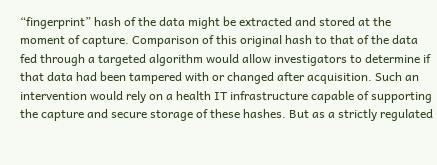“fingerprint” hash of the data might be extracted and stored at the moment of capture. Comparison of this original hash to that of the data fed through a targeted algorithm would allow investigators to determine if that data had been tampered with or changed after acquisition. Such an intervention would rely on a health IT infrastructure capable of supporting the capture and secure storage of these hashes. But as a strictly regulated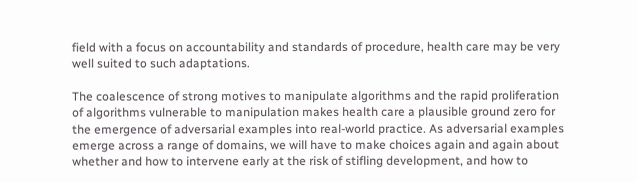field with a focus on accountability and standards of procedure, health care may be very well suited to such adaptations.

The coalescence of strong motives to manipulate algorithms and the rapid proliferation of algorithms vulnerable to manipulation makes health care a plausible ground zero for the emergence of adversarial examples into real-world practice. As adversarial examples emerge across a range of domains, we will have to make choices again and again about whether and how to intervene early at the risk of stifling development, and how to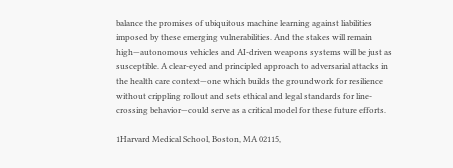balance the promises of ubiquitous machine learning against liabilities imposed by these emerging vulnerabilities. And the stakes will remain high—autonomous vehicles and AI-driven weapons systems will be just as susceptible. A clear-eyed and principled approach to adversarial attacks in the health care context—one which builds the groundwork for resilience without crippling rollout and sets ethical and legal standards for line-crossing behavior—could serve as a critical model for these future efforts.

1Harvard Medical School, Boston, MA 02115,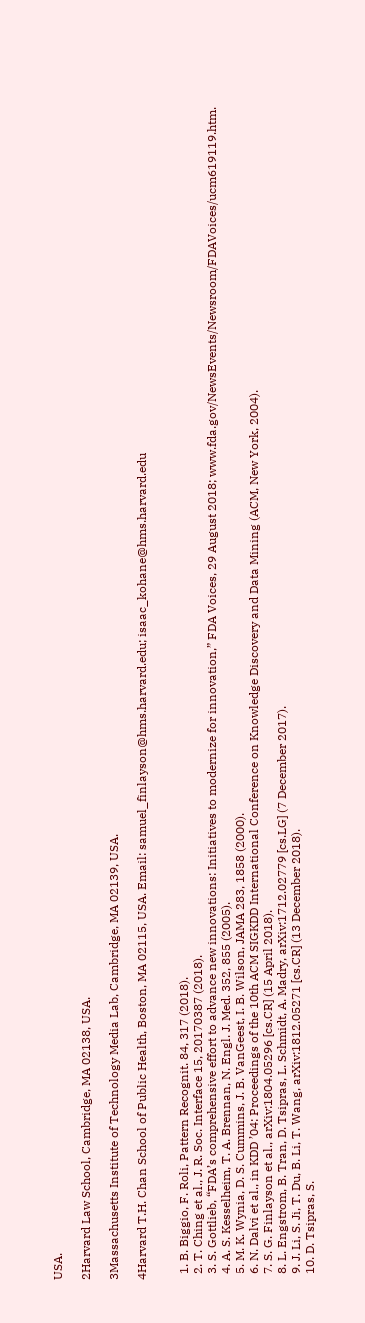USA.

2Harvard Law School, Cambridge, MA 02138, USA.

3Massachusetts Institute of Technology Media Lab, Cambridge, MA 02139, USA.

4Harvard T.H. Chan School of Public Health, Boston, MA 02115, USA. Email: samuel_finlayson@hms.harvard.edu; isaac_kohane@hms.harvard.edu


  1. B. Biggio, F. Roli, Pattern Recognit. 84, 317 (2018).
  2. T. Ching et al., J. R. Soc. Interface 15, 20170387 (2018).
  3. S. Gottlieb, “FDA’s comprehensive effort to advance new innovations: Initiatives to modernize for innovation,” FDA Voices, 29 August 2018; www.fda.gov/NewsEvents/Newsroom/FDAVoices/ucm619119.htm.
  4. A. S. Kesselheim, T. A. Brennan, N. Engl. J. Med. 352, 855 (2005).
  5. M. K. Wynia, D. S. Cummins, J. B. VanGeest, I. B. Wilson, JAMA 283, 1858 (2000).
  6. N. Dalvi et al., in KDD ’04: Proceedings of the 10th ACM SIGKDD International Conference on Knowledge Discovery and Data Mining (ACM, New York, 2004).
  7. S. G. Finlayson et al., arXiv:1804.05296 [cs.CR] (15 April 2018).
  8. L. Engstrom, B. Tran, D. Tsipras, L. Schmidt, A. Madry, arXiv:1712.02779 [cs.LG] (7 December 2017).
  9. J. Li, S. Ji, T. Du, B. Li, T. Wang, arXiv:1812.05271 [cs.CR] (13 December 2018).
  10. D. Tsipras, S.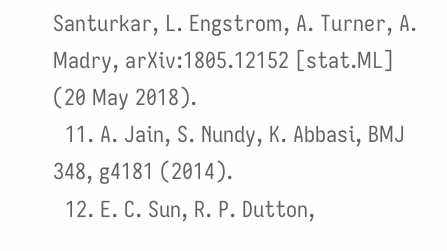Santurkar, L. Engstrom, A. Turner, A. Madry, arXiv:1805.12152 [stat.ML] (20 May 2018).
  11. A. Jain, S. Nundy, K. Abbasi, BMJ 348, g4181 (2014).
  12. E. C. Sun, R. P. Dutton,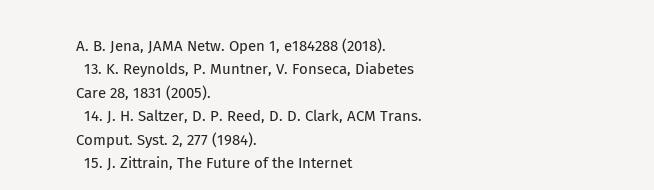A. B. Jena, JAMA Netw. Open 1, e184288 (2018).
  13. K. Reynolds, P. Muntner, V. Fonseca, Diabetes Care 28, 1831 (2005).
  14. J. H. Saltzer, D. P. Reed, D. D. Clark, ACM Trans. Comput. Syst. 2, 277 (1984).
  15. J. Zittrain, The Future of the Internet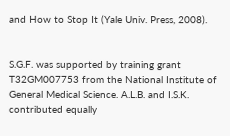and How to Stop It (Yale Univ. Press, 2008).


S.G.F. was supported by training grant T32GM007753 from the National Institute of General Medical Science. A.L.B. and I.S.K. contributed equally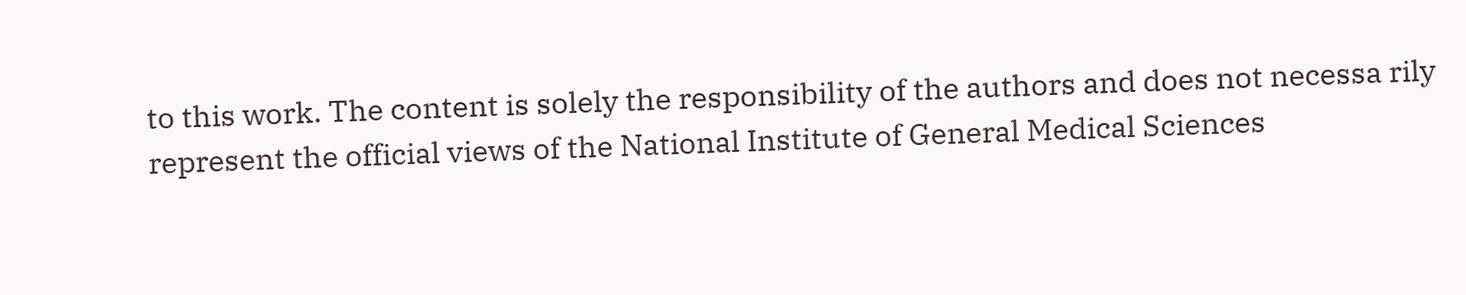to this work. The content is solely the responsibility of the authors and does not necessa rily represent the official views of the National Institute of General Medical Sciences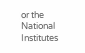or the National Institutes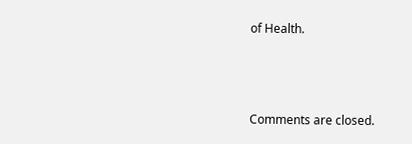of Health.



Comments are closed.